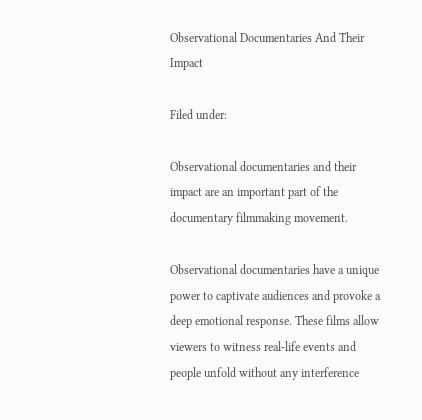Observational Documentaries And Their Impact

Filed under:

Observational documentaries and their impact are an important part of the documentary filmmaking movement.

Observational documentaries have a unique power to captivate audiences and provoke a deep emotional response. These films allow viewers to witness real-life events and people unfold without any interference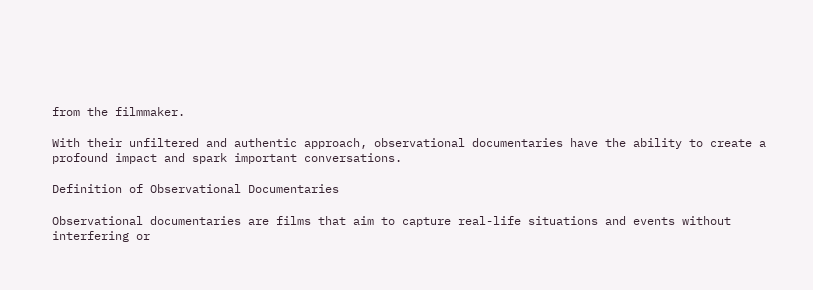from the filmmaker.

With their unfiltered and authentic approach, observational documentaries have the ability to create a profound impact and spark important conversations.

Definition of Observational Documentaries

Observational documentaries are films that aim to capture real-life situations and events without interfering or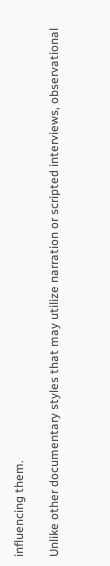influencing them.

Unlike other documentary styles that may utilize narration or scripted interviews, observational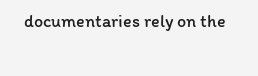documentaries rely on the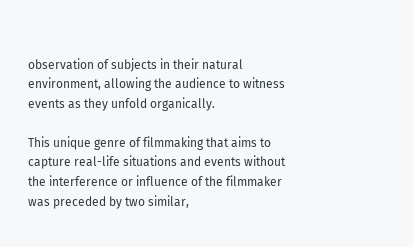observation of subjects in their natural environment, allowing the audience to witness events as they unfold organically.

This unique genre of filmmaking that aims to capture real-life situations and events without the interference or influence of the filmmaker was preceded by two similar,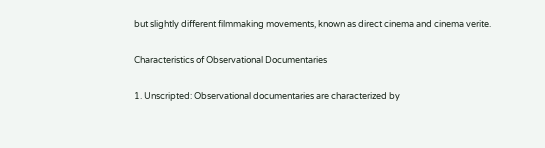but slightly different filmmaking movements, known as direct cinema and cinema verite.

Characteristics of Observational Documentaries

1. Unscripted: Observational documentaries are characterized by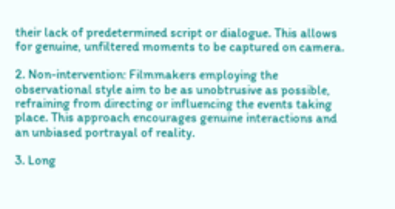their lack of predetermined script or dialogue. This allows for genuine, unfiltered moments to be captured on camera.

2. Non-intervention: Filmmakers employing the observational style aim to be as unobtrusive as possible, refraining from directing or influencing the events taking place. This approach encourages genuine interactions and an unbiased portrayal of reality.

3. Long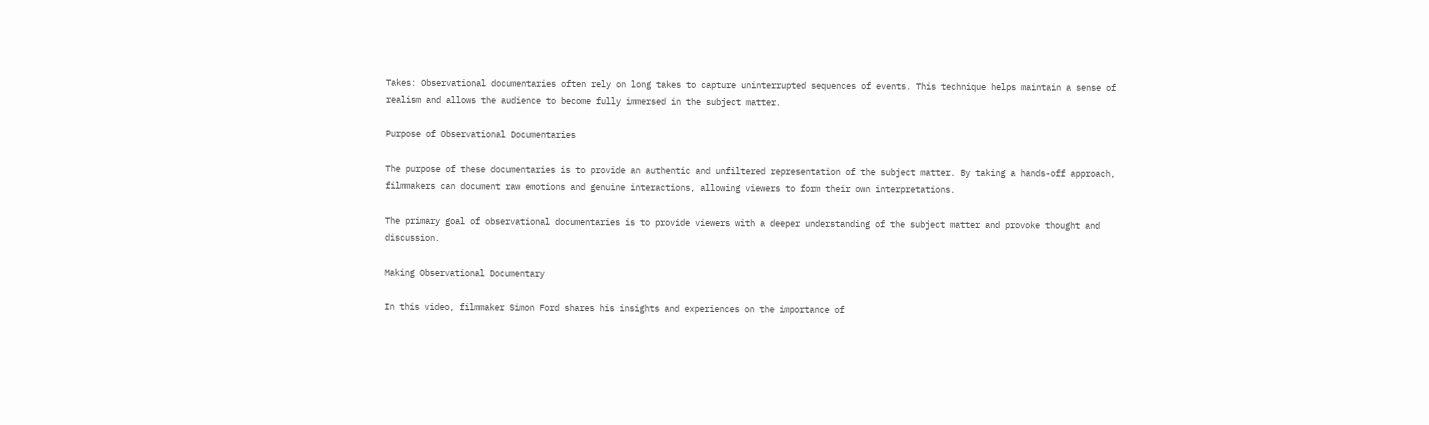Takes: Observational documentaries often rely on long takes to capture uninterrupted sequences of events. This technique helps maintain a sense of realism and allows the audience to become fully immersed in the subject matter.

Purpose of Observational Documentaries

The purpose of these documentaries is to provide an authentic and unfiltered representation of the subject matter. By taking a hands-off approach, filmmakers can document raw emotions and genuine interactions, allowing viewers to form their own interpretations.

The primary goal of observational documentaries is to provide viewers with a deeper understanding of the subject matter and provoke thought and discussion.

Making Observational Documentary

In this video, filmmaker Simon Ford shares his insights and experiences on the importance of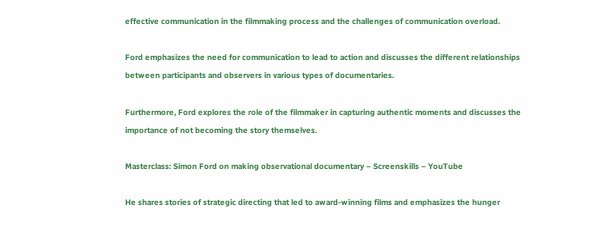effective communication in the filmmaking process and the challenges of communication overload.

Ford emphasizes the need for communication to lead to action and discusses the different relationships between participants and observers in various types of documentaries.

Furthermore, Ford explores the role of the filmmaker in capturing authentic moments and discusses the importance of not becoming the story themselves.

Masterclass: Simon Ford on making observational documentary – Screenskills – YouTube

He shares stories of strategic directing that led to award-winning films and emphasizes the hunger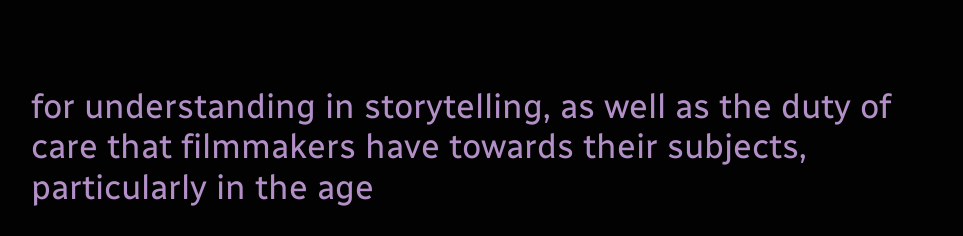for understanding in storytelling, as well as the duty of care that filmmakers have towards their subjects, particularly in the age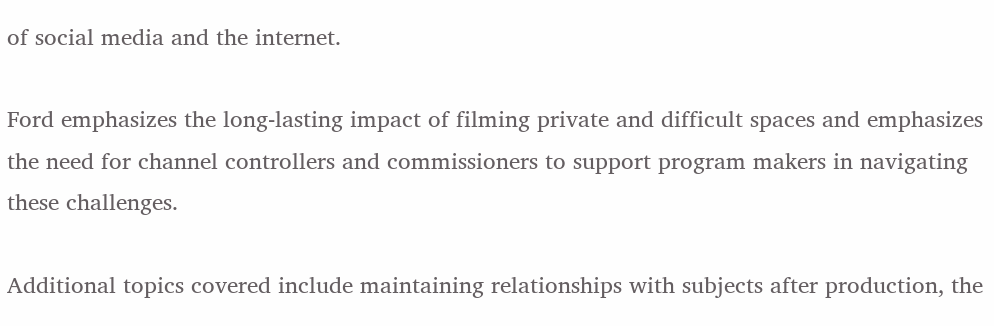of social media and the internet.

Ford emphasizes the long-lasting impact of filming private and difficult spaces and emphasizes the need for channel controllers and commissioners to support program makers in navigating these challenges.

Additional topics covered include maintaining relationships with subjects after production, the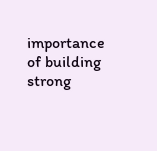importance of building strong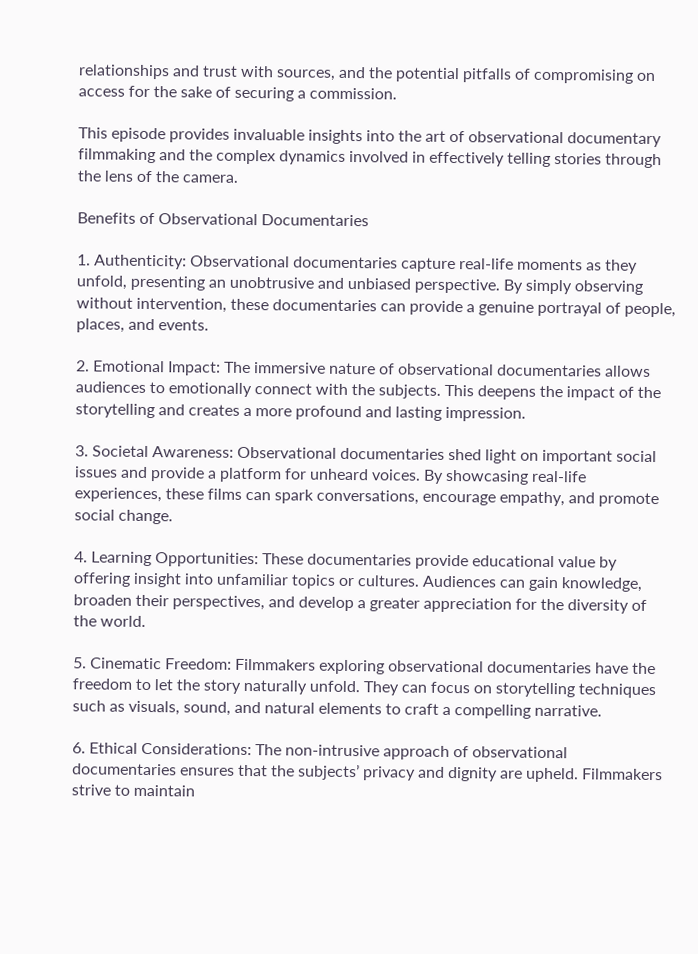relationships and trust with sources, and the potential pitfalls of compromising on access for the sake of securing a commission.

This episode provides invaluable insights into the art of observational documentary filmmaking and the complex dynamics involved in effectively telling stories through the lens of the camera.

Benefits of Observational Documentaries

1. Authenticity: Observational documentaries capture real-life moments as they unfold, presenting an unobtrusive and unbiased perspective. By simply observing without intervention, these documentaries can provide a genuine portrayal of people, places, and events.

2. Emotional Impact: The immersive nature of observational documentaries allows audiences to emotionally connect with the subjects. This deepens the impact of the storytelling and creates a more profound and lasting impression.

3. Societal Awareness: Observational documentaries shed light on important social issues and provide a platform for unheard voices. By showcasing real-life experiences, these films can spark conversations, encourage empathy, and promote social change.

4. Learning Opportunities: These documentaries provide educational value by offering insight into unfamiliar topics or cultures. Audiences can gain knowledge, broaden their perspectives, and develop a greater appreciation for the diversity of the world.

5. Cinematic Freedom: Filmmakers exploring observational documentaries have the freedom to let the story naturally unfold. They can focus on storytelling techniques such as visuals, sound, and natural elements to craft a compelling narrative.

6. Ethical Considerations: The non-intrusive approach of observational documentaries ensures that the subjects’ privacy and dignity are upheld. Filmmakers strive to maintain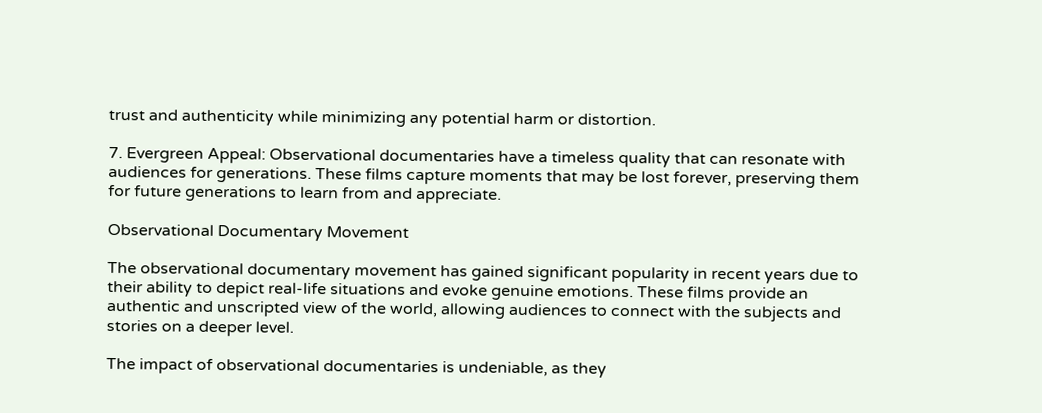trust and authenticity while minimizing any potential harm or distortion.

7. Evergreen Appeal: Observational documentaries have a timeless quality that can resonate with audiences for generations. These films capture moments that may be lost forever, preserving them for future generations to learn from and appreciate.

Observational Documentary Movement

The observational documentary movement has gained significant popularity in recent years due to their ability to depict real-life situations and evoke genuine emotions. These films provide an authentic and unscripted view of the world, allowing audiences to connect with the subjects and stories on a deeper level.

The impact of observational documentaries is undeniable, as they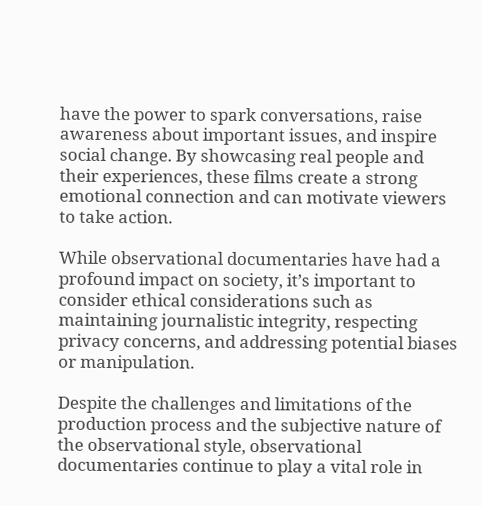have the power to spark conversations, raise awareness about important issues, and inspire social change. By showcasing real people and their experiences, these films create a strong emotional connection and can motivate viewers to take action.

While observational documentaries have had a profound impact on society, it’s important to consider ethical considerations such as maintaining journalistic integrity, respecting privacy concerns, and addressing potential biases or manipulation.

Despite the challenges and limitations of the production process and the subjective nature of the observational style, observational documentaries continue to play a vital role in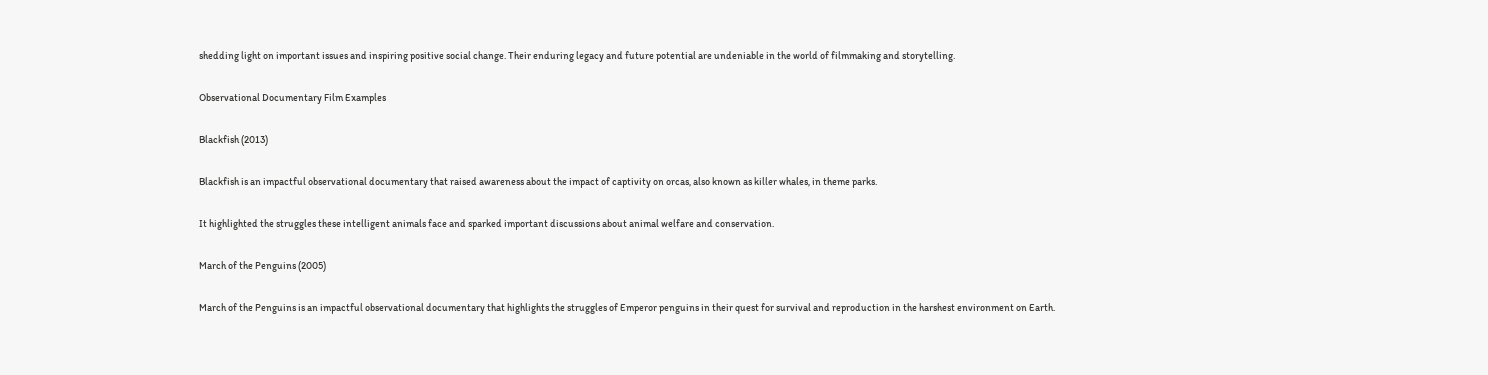shedding light on important issues and inspiring positive social change. Their enduring legacy and future potential are undeniable in the world of filmmaking and storytelling.

Observational Documentary Film Examples

Blackfish (2013)

Blackfish is an impactful observational documentary that raised awareness about the impact of captivity on orcas, also known as killer whales, in theme parks.

It highlighted the struggles these intelligent animals face and sparked important discussions about animal welfare and conservation.

March of the Penguins (2005)

March of the Penguins is an impactful observational documentary that highlights the struggles of Emperor penguins in their quest for survival and reproduction in the harshest environment on Earth.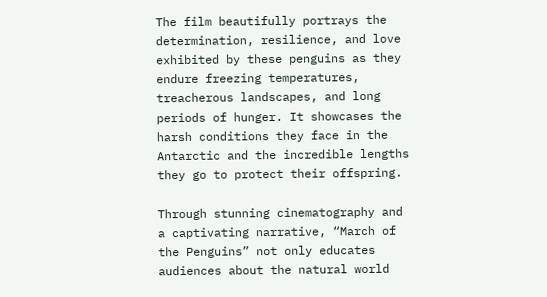The film beautifully portrays the determination, resilience, and love exhibited by these penguins as they endure freezing temperatures, treacherous landscapes, and long periods of hunger. It showcases the harsh conditions they face in the Antarctic and the incredible lengths they go to protect their offspring.

Through stunning cinematography and a captivating narrative, “March of the Penguins” not only educates audiences about the natural world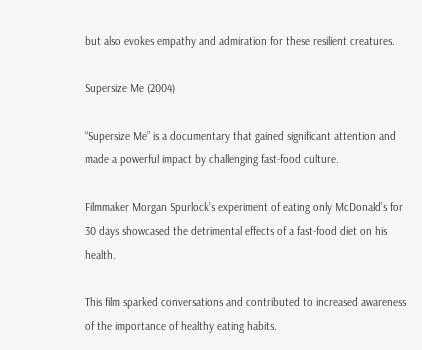but also evokes empathy and admiration for these resilient creatures.

Supersize Me (2004)

“Supersize Me” is a documentary that gained significant attention and made a powerful impact by challenging fast-food culture.

Filmmaker Morgan Spurlock’s experiment of eating only McDonald’s for 30 days showcased the detrimental effects of a fast-food diet on his health.

This film sparked conversations and contributed to increased awareness of the importance of healthy eating habits.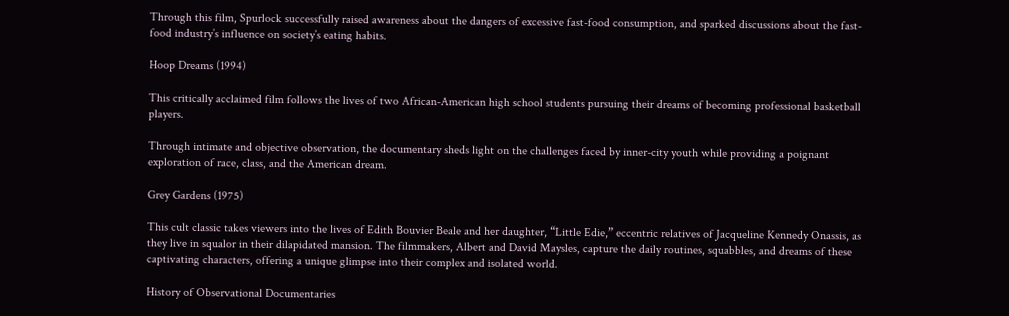Through this film, Spurlock successfully raised awareness about the dangers of excessive fast-food consumption, and sparked discussions about the fast-food industry’s influence on society’s eating habits.

Hoop Dreams (1994)

This critically acclaimed film follows the lives of two African-American high school students pursuing their dreams of becoming professional basketball players.

Through intimate and objective observation, the documentary sheds light on the challenges faced by inner-city youth while providing a poignant exploration of race, class, and the American dream.

Grey Gardens (1975)

This cult classic takes viewers into the lives of Edith Bouvier Beale and her daughter, “Little Edie,” eccentric relatives of Jacqueline Kennedy Onassis, as they live in squalor in their dilapidated mansion. The filmmakers, Albert and David Maysles, capture the daily routines, squabbles, and dreams of these captivating characters, offering a unique glimpse into their complex and isolated world.

History of Observational Documentaries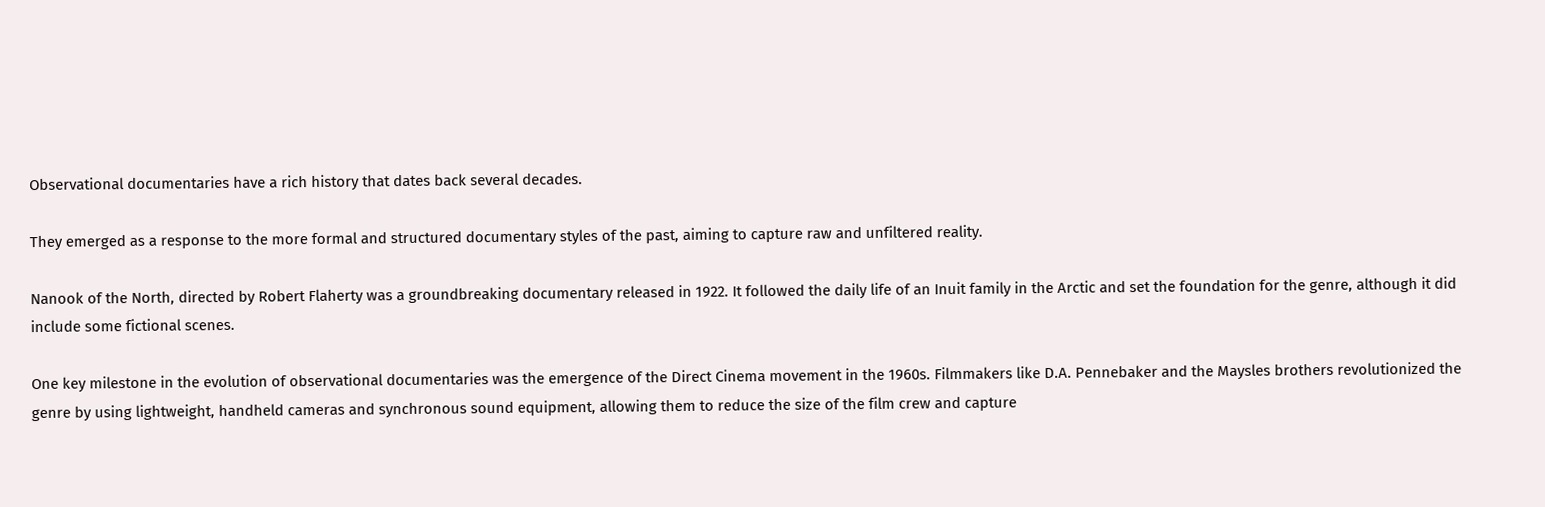Observational documentaries have a rich history that dates back several decades.

They emerged as a response to the more formal and structured documentary styles of the past, aiming to capture raw and unfiltered reality.

Nanook of the North, directed by Robert Flaherty was a groundbreaking documentary released in 1922. It followed the daily life of an Inuit family in the Arctic and set the foundation for the genre, although it did include some fictional scenes.

One key milestone in the evolution of observational documentaries was the emergence of the Direct Cinema movement in the 1960s. Filmmakers like D.A. Pennebaker and the Maysles brothers revolutionized the genre by using lightweight, handheld cameras and synchronous sound equipment, allowing them to reduce the size of the film crew and capture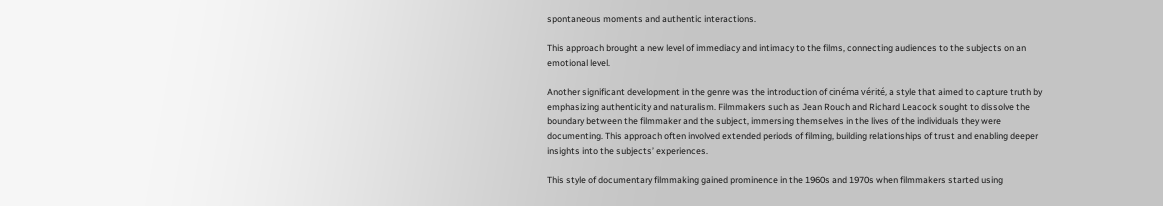spontaneous moments and authentic interactions.

This approach brought a new level of immediacy and intimacy to the films, connecting audiences to the subjects on an emotional level.

Another significant development in the genre was the introduction of cinéma vérité, a style that aimed to capture truth by emphasizing authenticity and naturalism. Filmmakers such as Jean Rouch and Richard Leacock sought to dissolve the boundary between the filmmaker and the subject, immersing themselves in the lives of the individuals they were documenting. This approach often involved extended periods of filming, building relationships of trust and enabling deeper insights into the subjects’ experiences.

This style of documentary filmmaking gained prominence in the 1960s and 1970s when filmmakers started using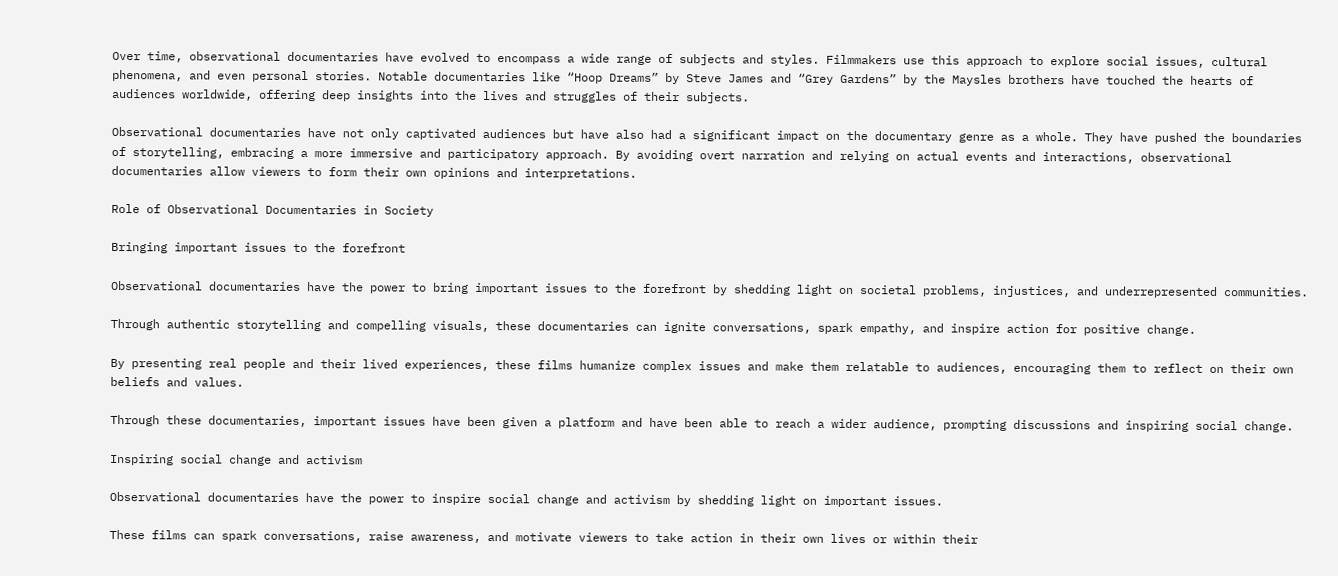Over time, observational documentaries have evolved to encompass a wide range of subjects and styles. Filmmakers use this approach to explore social issues, cultural phenomena, and even personal stories. Notable documentaries like “Hoop Dreams” by Steve James and “Grey Gardens” by the Maysles brothers have touched the hearts of audiences worldwide, offering deep insights into the lives and struggles of their subjects.

Observational documentaries have not only captivated audiences but have also had a significant impact on the documentary genre as a whole. They have pushed the boundaries of storytelling, embracing a more immersive and participatory approach. By avoiding overt narration and relying on actual events and interactions, observational documentaries allow viewers to form their own opinions and interpretations.

Role of Observational Documentaries in Society

Bringing important issues to the forefront

Observational documentaries have the power to bring important issues to the forefront by shedding light on societal problems, injustices, and underrepresented communities.

Through authentic storytelling and compelling visuals, these documentaries can ignite conversations, spark empathy, and inspire action for positive change.

By presenting real people and their lived experiences, these films humanize complex issues and make them relatable to audiences, encouraging them to reflect on their own beliefs and values.

Through these documentaries, important issues have been given a platform and have been able to reach a wider audience, prompting discussions and inspiring social change.

Inspiring social change and activism

Observational documentaries have the power to inspire social change and activism by shedding light on important issues.

These films can spark conversations, raise awareness, and motivate viewers to take action in their own lives or within their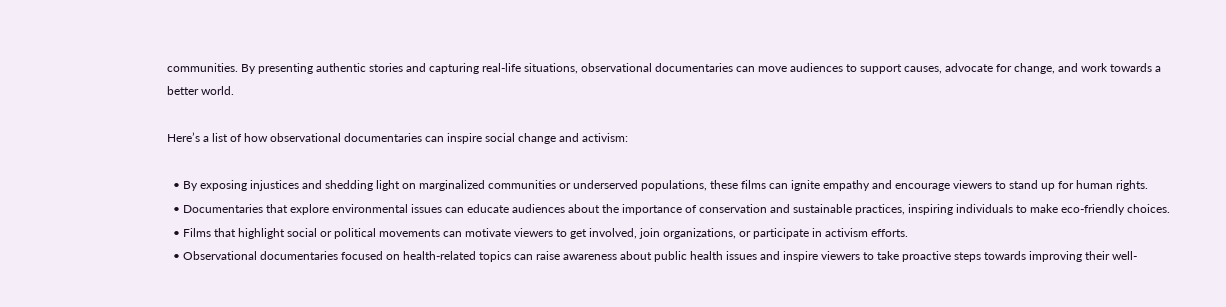communities. By presenting authentic stories and capturing real-life situations, observational documentaries can move audiences to support causes, advocate for change, and work towards a better world.

Here’s a list of how observational documentaries can inspire social change and activism:

  • By exposing injustices and shedding light on marginalized communities or underserved populations, these films can ignite empathy and encourage viewers to stand up for human rights.
  • Documentaries that explore environmental issues can educate audiences about the importance of conservation and sustainable practices, inspiring individuals to make eco-friendly choices.
  • Films that highlight social or political movements can motivate viewers to get involved, join organizations, or participate in activism efforts.
  • Observational documentaries focused on health-related topics can raise awareness about public health issues and inspire viewers to take proactive steps towards improving their well-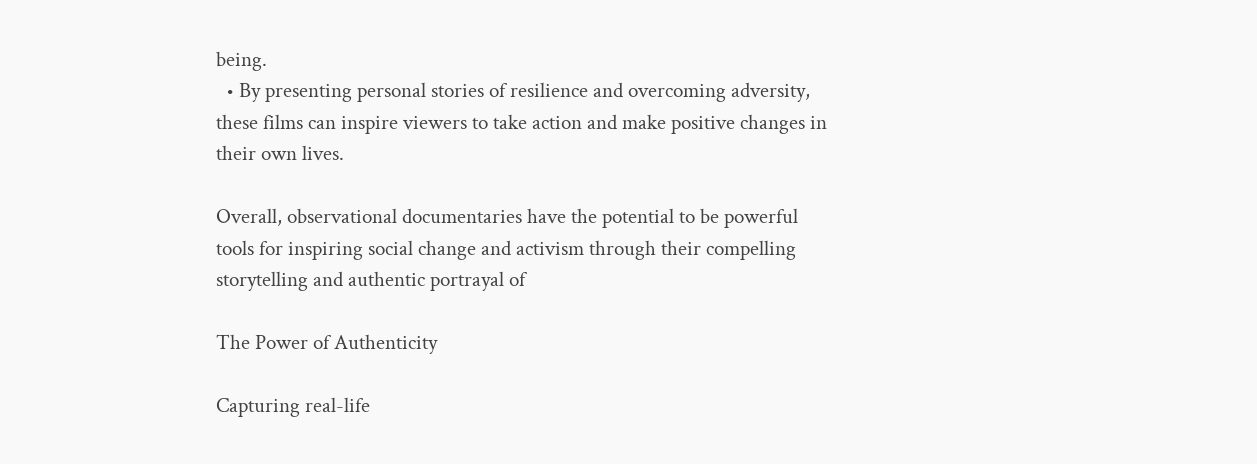being.
  • By presenting personal stories of resilience and overcoming adversity, these films can inspire viewers to take action and make positive changes in their own lives.

Overall, observational documentaries have the potential to be powerful tools for inspiring social change and activism through their compelling storytelling and authentic portrayal of

The Power of Authenticity

Capturing real-life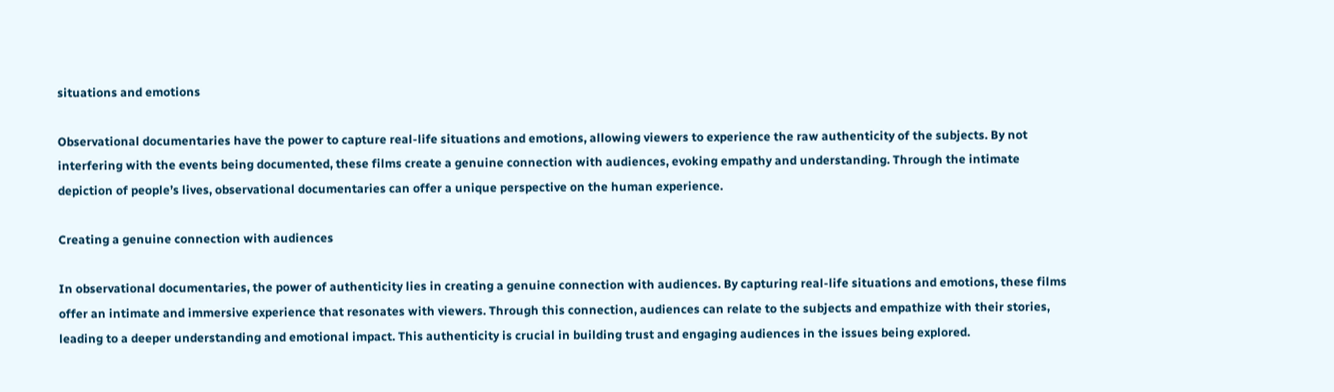situations and emotions

Observational documentaries have the power to capture real-life situations and emotions, allowing viewers to experience the raw authenticity of the subjects. By not interfering with the events being documented, these films create a genuine connection with audiences, evoking empathy and understanding. Through the intimate depiction of people’s lives, observational documentaries can offer a unique perspective on the human experience.

Creating a genuine connection with audiences

In observational documentaries, the power of authenticity lies in creating a genuine connection with audiences. By capturing real-life situations and emotions, these films offer an intimate and immersive experience that resonates with viewers. Through this connection, audiences can relate to the subjects and empathize with their stories, leading to a deeper understanding and emotional impact. This authenticity is crucial in building trust and engaging audiences in the issues being explored.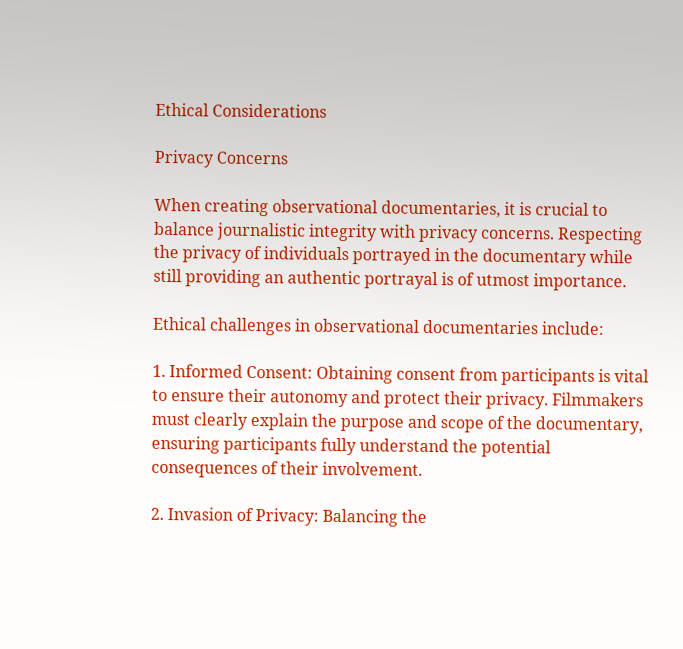Ethical Considerations

Privacy Concerns

When creating observational documentaries, it is crucial to balance journalistic integrity with privacy concerns. Respecting the privacy of individuals portrayed in the documentary while still providing an authentic portrayal is of utmost importance.

Ethical challenges in observational documentaries include:

1. Informed Consent: Obtaining consent from participants is vital to ensure their autonomy and protect their privacy. Filmmakers must clearly explain the purpose and scope of the documentary, ensuring participants fully understand the potential consequences of their involvement.

2. Invasion of Privacy: Balancing the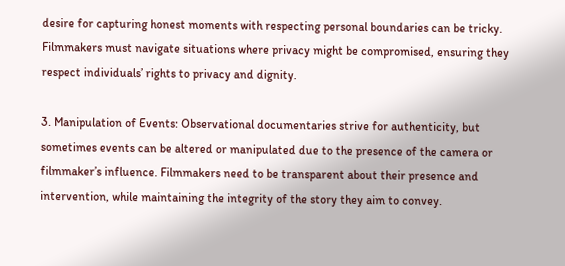desire for capturing honest moments with respecting personal boundaries can be tricky. Filmmakers must navigate situations where privacy might be compromised, ensuring they respect individuals’ rights to privacy and dignity.

3. Manipulation of Events: Observational documentaries strive for authenticity, but sometimes events can be altered or manipulated due to the presence of the camera or filmmaker’s influence. Filmmakers need to be transparent about their presence and intervention, while maintaining the integrity of the story they aim to convey.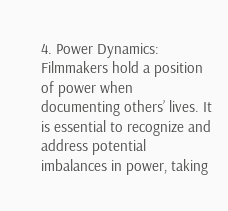4. Power Dynamics: Filmmakers hold a position of power when documenting others’ lives. It is essential to recognize and address potential imbalances in power, taking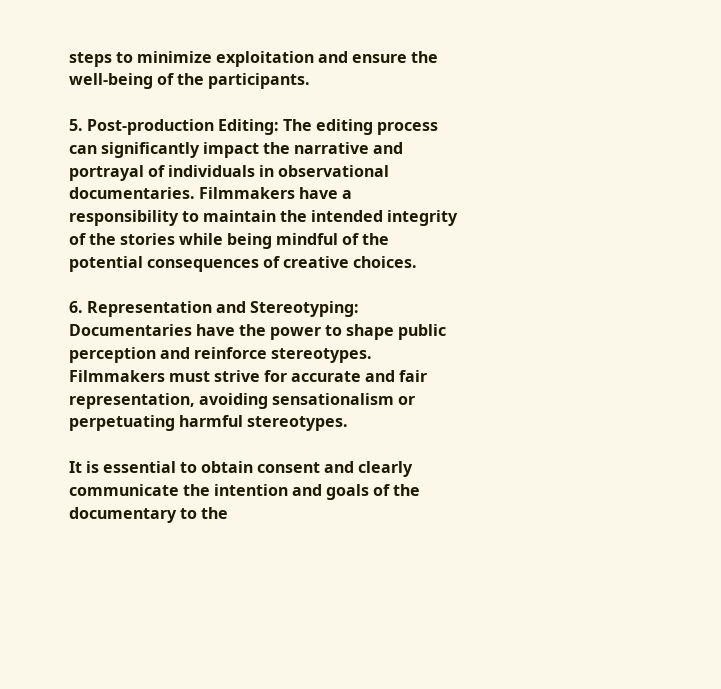steps to minimize exploitation and ensure the well-being of the participants.

5. Post-production Editing: The editing process can significantly impact the narrative and portrayal of individuals in observational documentaries. Filmmakers have a responsibility to maintain the intended integrity of the stories while being mindful of the potential consequences of creative choices.

6. Representation and Stereotyping: Documentaries have the power to shape public perception and reinforce stereotypes. Filmmakers must strive for accurate and fair representation, avoiding sensationalism or perpetuating harmful stereotypes.

It is essential to obtain consent and clearly communicate the intention and goals of the documentary to the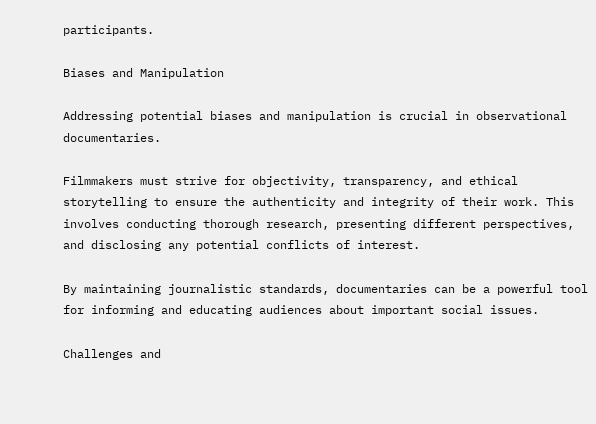participants.

Biases and Manipulation

Addressing potential biases and manipulation is crucial in observational documentaries.

Filmmakers must strive for objectivity, transparency, and ethical storytelling to ensure the authenticity and integrity of their work. This involves conducting thorough research, presenting different perspectives, and disclosing any potential conflicts of interest.

By maintaining journalistic standards, documentaries can be a powerful tool for informing and educating audiences about important social issues.

Challenges and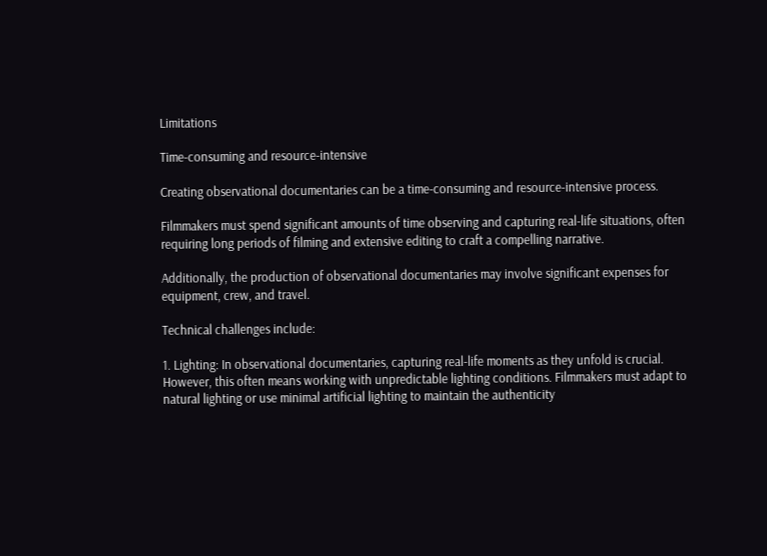Limitations

Time-consuming and resource-intensive

Creating observational documentaries can be a time-consuming and resource-intensive process.

Filmmakers must spend significant amounts of time observing and capturing real-life situations, often requiring long periods of filming and extensive editing to craft a compelling narrative.

Additionally, the production of observational documentaries may involve significant expenses for equipment, crew, and travel.

Technical challenges include:

1. Lighting: In observational documentaries, capturing real-life moments as they unfold is crucial. However, this often means working with unpredictable lighting conditions. Filmmakers must adapt to natural lighting or use minimal artificial lighting to maintain the authenticity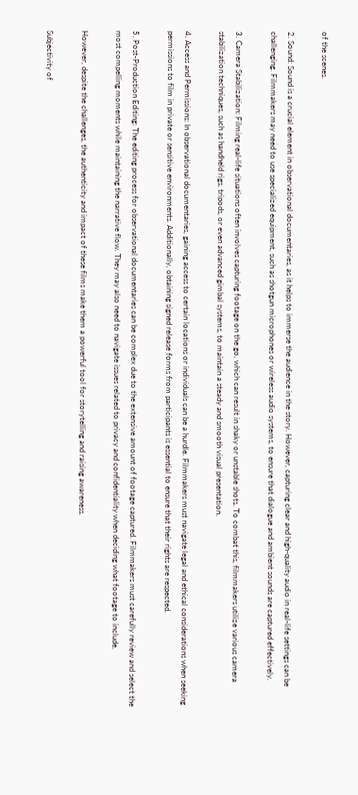of the scenes.

2. Sound: Sound is a crucial element in observational documentaries, as it helps to immerse the audience in the story. However, capturing clear and high-quality audio in real-life settings can be challenging. Filmmakers may need to use specialized equipment, such as shotgun microphones or wireless audio systems, to ensure that dialogue and ambient sounds are captured effectively.

3. Camera Stabilization: Filming real-life situations often involves capturing footage on the go, which can result in shaky or unstable shots. To combat this, filmmakers utilize various camera stabilization techniques, such as handheld rigs, tripods, or even advanced gimbal systems, to maintain a steady and smooth visual presentation.

4. Access and Permissions: In observational documentaries, gaining access to certain locations or individuals can be a hurdle. Filmmakers must navigate legal and ethical considerations when seeking permissions to film in private or sensitive environments. Additionally, obtaining signed release forms from participants is essential to ensure that their rights are respected.

5. Post-Production Editing: The editing process for observational documentaries can be complex due to the extensive amount of footage captured. Filmmakers must carefully review and select the most compelling moments while maintaining the narrative flow. They may also need to navigate issues related to privacy and confidentiality when deciding what footage to include.

However, despite the challenges, the authenticity and impact of these films make them a powerful tool for storytelling and raising awareness.

Subjectivity of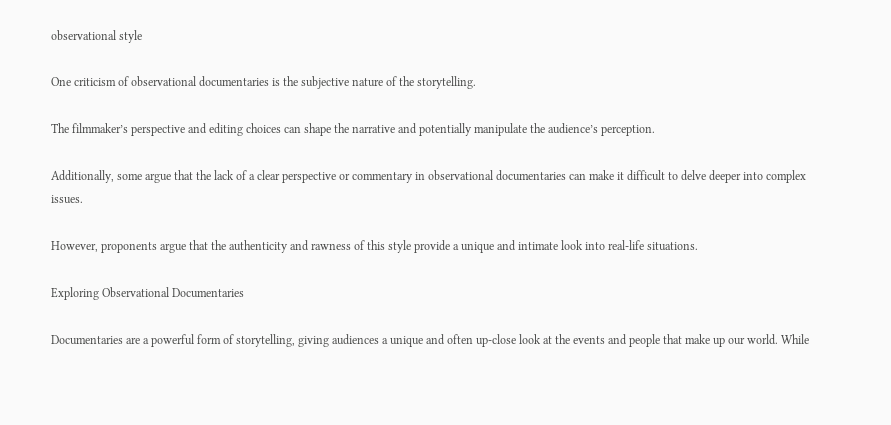observational style

One criticism of observational documentaries is the subjective nature of the storytelling.

The filmmaker’s perspective and editing choices can shape the narrative and potentially manipulate the audience’s perception.

Additionally, some argue that the lack of a clear perspective or commentary in observational documentaries can make it difficult to delve deeper into complex issues.

However, proponents argue that the authenticity and rawness of this style provide a unique and intimate look into real-life situations.

Exploring Observational Documentaries

Documentaries are a powerful form of storytelling, giving audiences a unique and often up-close look at the events and people that make up our world. While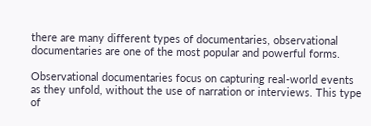there are many different types of documentaries, observational documentaries are one of the most popular and powerful forms.

Observational documentaries focus on capturing real-world events as they unfold, without the use of narration or interviews. This type of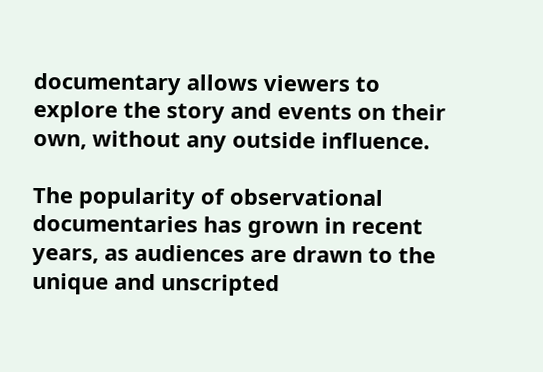documentary allows viewers to explore the story and events on their own, without any outside influence.

The popularity of observational documentaries has grown in recent years, as audiences are drawn to the unique and unscripted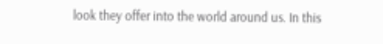look they offer into the world around us. In this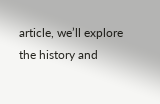article, we’ll explore the history and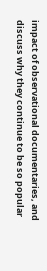impact of observational documentaries, and discuss why they continue to be so popular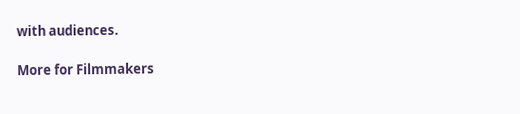with audiences.

More for Filmmakers